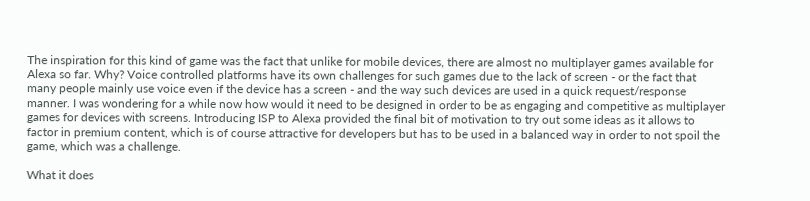The inspiration for this kind of game was the fact that unlike for mobile devices, there are almost no multiplayer games available for Alexa so far. Why? Voice controlled platforms have its own challenges for such games due to the lack of screen - or the fact that many people mainly use voice even if the device has a screen - and the way such devices are used in a quick request/response manner. I was wondering for a while now how would it need to be designed in order to be as engaging and competitive as multiplayer games for devices with screens. Introducing ISP to Alexa provided the final bit of motivation to try out some ideas as it allows to factor in premium content, which is of course attractive for developers but has to be used in a balanced way in order to not spoil the game, which was a challenge.

What it does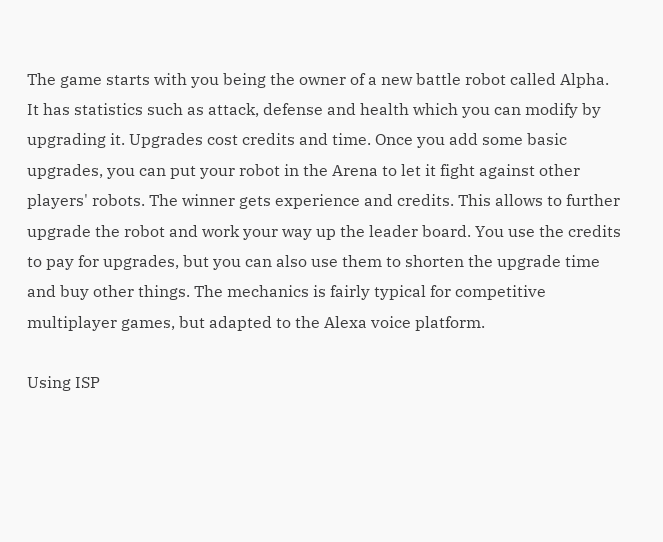The game starts with you being the owner of a new battle robot called Alpha. It has statistics such as attack, defense and health which you can modify by upgrading it. Upgrades cost credits and time. Once you add some basic upgrades, you can put your robot in the Arena to let it fight against other players' robots. The winner gets experience and credits. This allows to further upgrade the robot and work your way up the leader board. You use the credits to pay for upgrades, but you can also use them to shorten the upgrade time and buy other things. The mechanics is fairly typical for competitive multiplayer games, but adapted to the Alexa voice platform.

Using ISP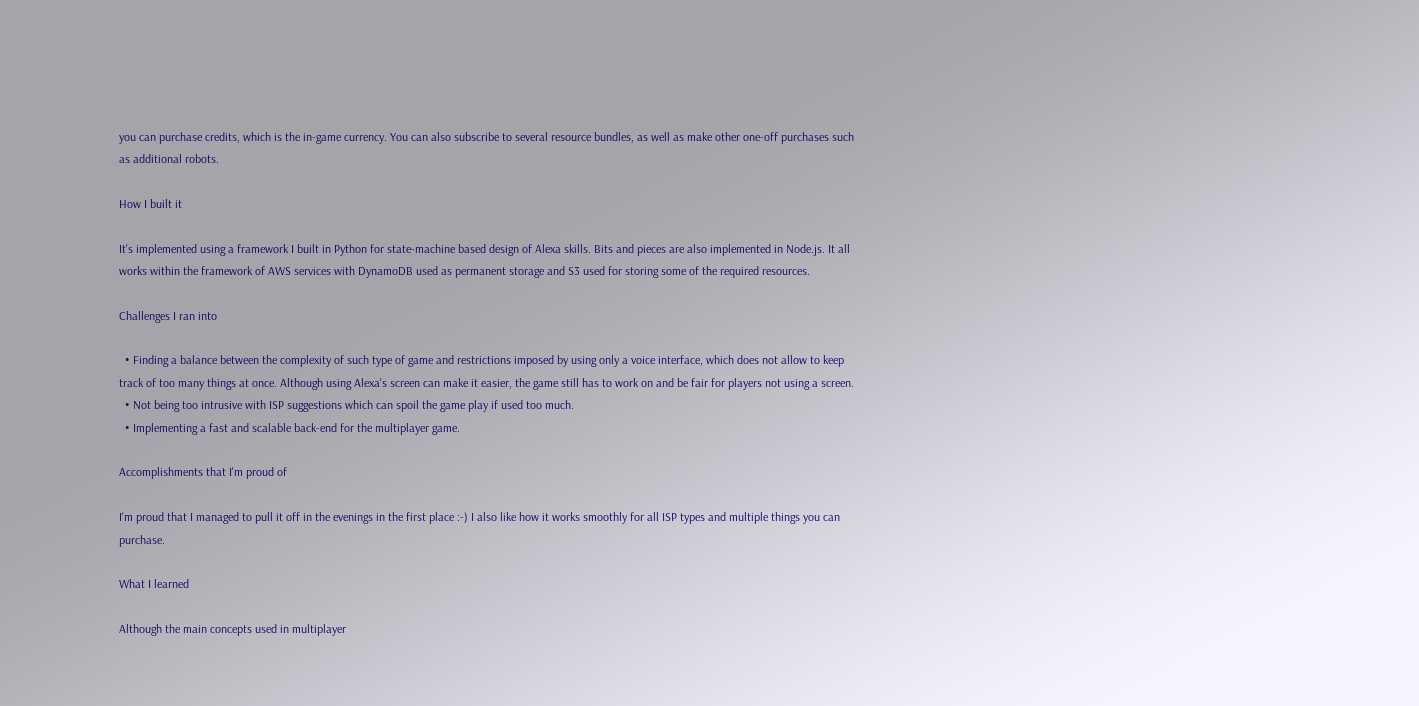you can purchase credits, which is the in-game currency. You can also subscribe to several resource bundles, as well as make other one-off purchases such as additional robots.

How I built it

It's implemented using a framework I built in Python for state-machine based design of Alexa skills. Bits and pieces are also implemented in Node.js. It all works within the framework of AWS services with DynamoDB used as permanent storage and S3 used for storing some of the required resources.

Challenges I ran into

  • Finding a balance between the complexity of such type of game and restrictions imposed by using only a voice interface, which does not allow to keep track of too many things at once. Although using Alexa's screen can make it easier, the game still has to work on and be fair for players not using a screen.
  • Not being too intrusive with ISP suggestions which can spoil the game play if used too much.
  • Implementing a fast and scalable back-end for the multiplayer game.

Accomplishments that I'm proud of

I'm proud that I managed to pull it off in the evenings in the first place :-) I also like how it works smoothly for all ISP types and multiple things you can purchase.

What I learned

Although the main concepts used in multiplayer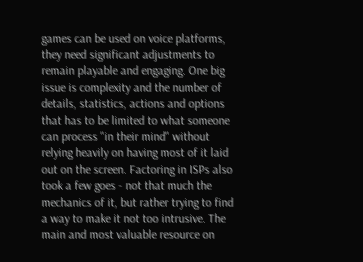games can be used on voice platforms, they need significant adjustments to remain playable and engaging. One big issue is complexity and the number of details, statistics, actions and options that has to be limited to what someone can process "in their mind" without relying heavily on having most of it laid out on the screen. Factoring in ISPs also took a few goes - not that much the mechanics of it, but rather trying to find a way to make it not too intrusive. The main and most valuable resource on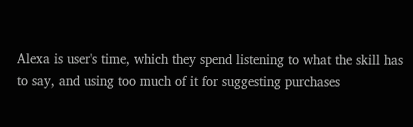Alexa is user's time, which they spend listening to what the skill has to say, and using too much of it for suggesting purchases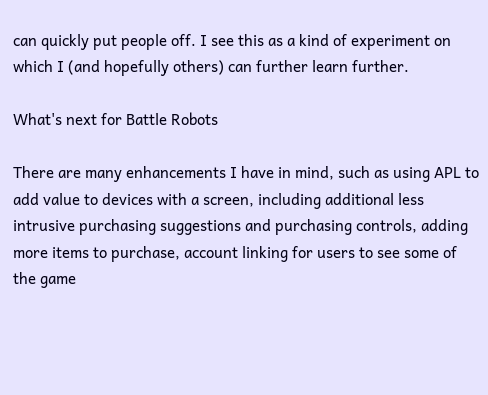can quickly put people off. I see this as a kind of experiment on which I (and hopefully others) can further learn further.

What's next for Battle Robots

There are many enhancements I have in mind, such as using APL to add value to devices with a screen, including additional less intrusive purchasing suggestions and purchasing controls, adding more items to purchase, account linking for users to see some of the game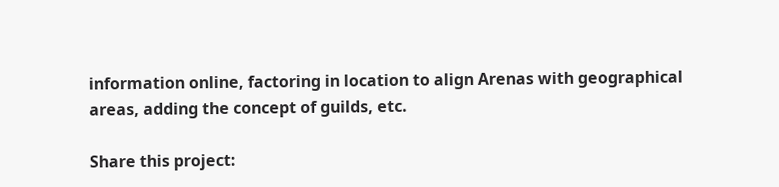information online, factoring in location to align Arenas with geographical areas, adding the concept of guilds, etc.

Share this project: